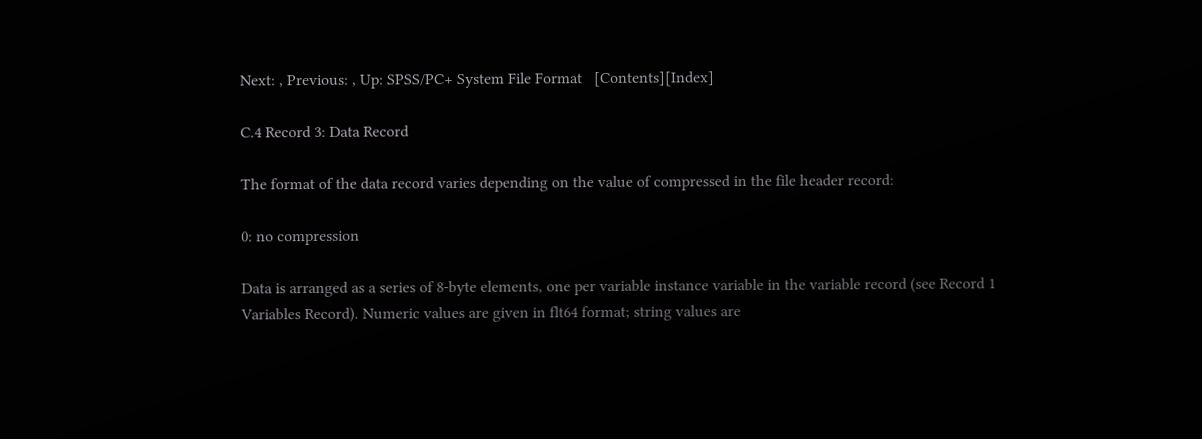Next: , Previous: , Up: SPSS/PC+ System File Format   [Contents][Index]

C.4 Record 3: Data Record

The format of the data record varies depending on the value of compressed in the file header record:

0: no compression

Data is arranged as a series of 8-byte elements, one per variable instance variable in the variable record (see Record 1 Variables Record). Numeric values are given in flt64 format; string values are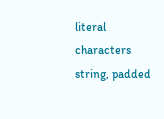literal characters string, padded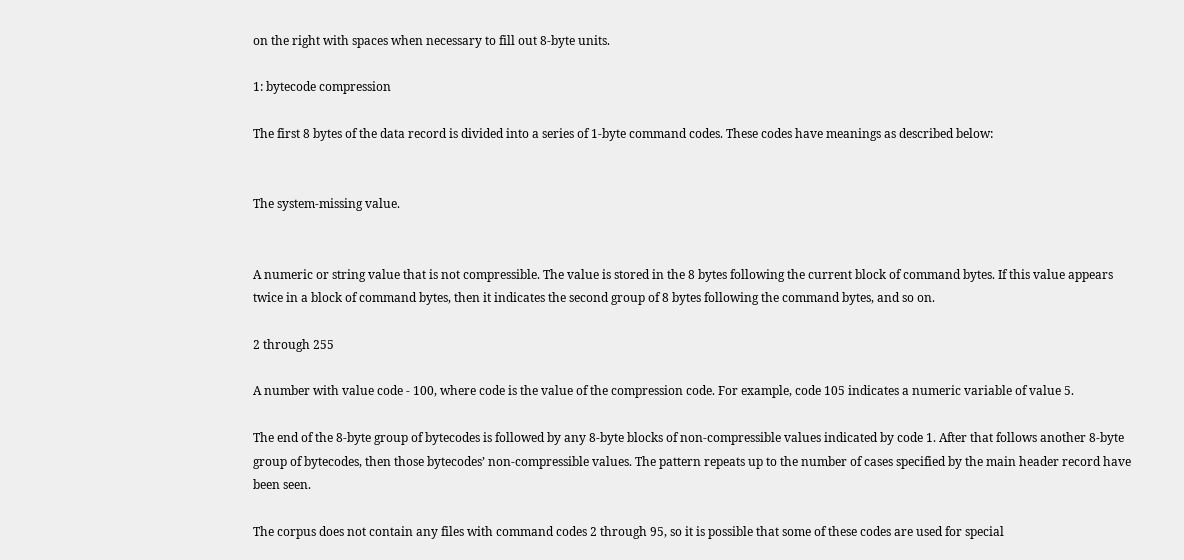on the right with spaces when necessary to fill out 8-byte units.

1: bytecode compression

The first 8 bytes of the data record is divided into a series of 1-byte command codes. These codes have meanings as described below:


The system-missing value.


A numeric or string value that is not compressible. The value is stored in the 8 bytes following the current block of command bytes. If this value appears twice in a block of command bytes, then it indicates the second group of 8 bytes following the command bytes, and so on.

2 through 255

A number with value code - 100, where code is the value of the compression code. For example, code 105 indicates a numeric variable of value 5.

The end of the 8-byte group of bytecodes is followed by any 8-byte blocks of non-compressible values indicated by code 1. After that follows another 8-byte group of bytecodes, then those bytecodes’ non-compressible values. The pattern repeats up to the number of cases specified by the main header record have been seen.

The corpus does not contain any files with command codes 2 through 95, so it is possible that some of these codes are used for special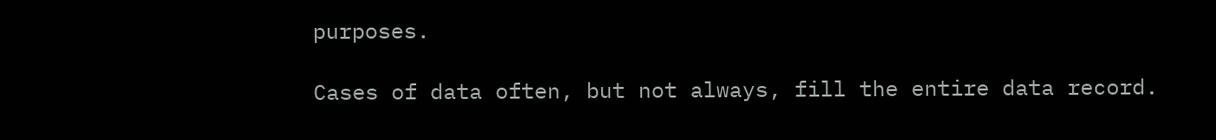purposes.

Cases of data often, but not always, fill the entire data record.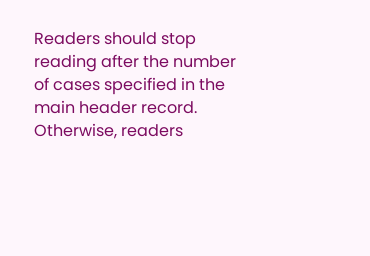Readers should stop reading after the number of cases specified in the main header record. Otherwise, readers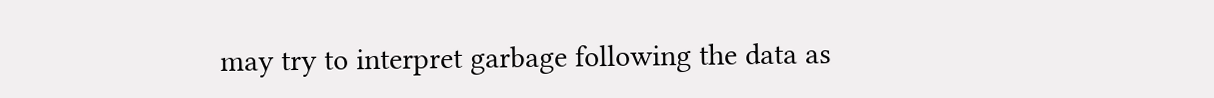may try to interpret garbage following the data as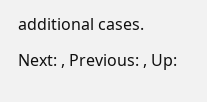additional cases.

Next: , Previous: , Up: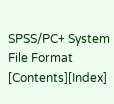SPSS/PC+ System File Format   [Contents][Index]